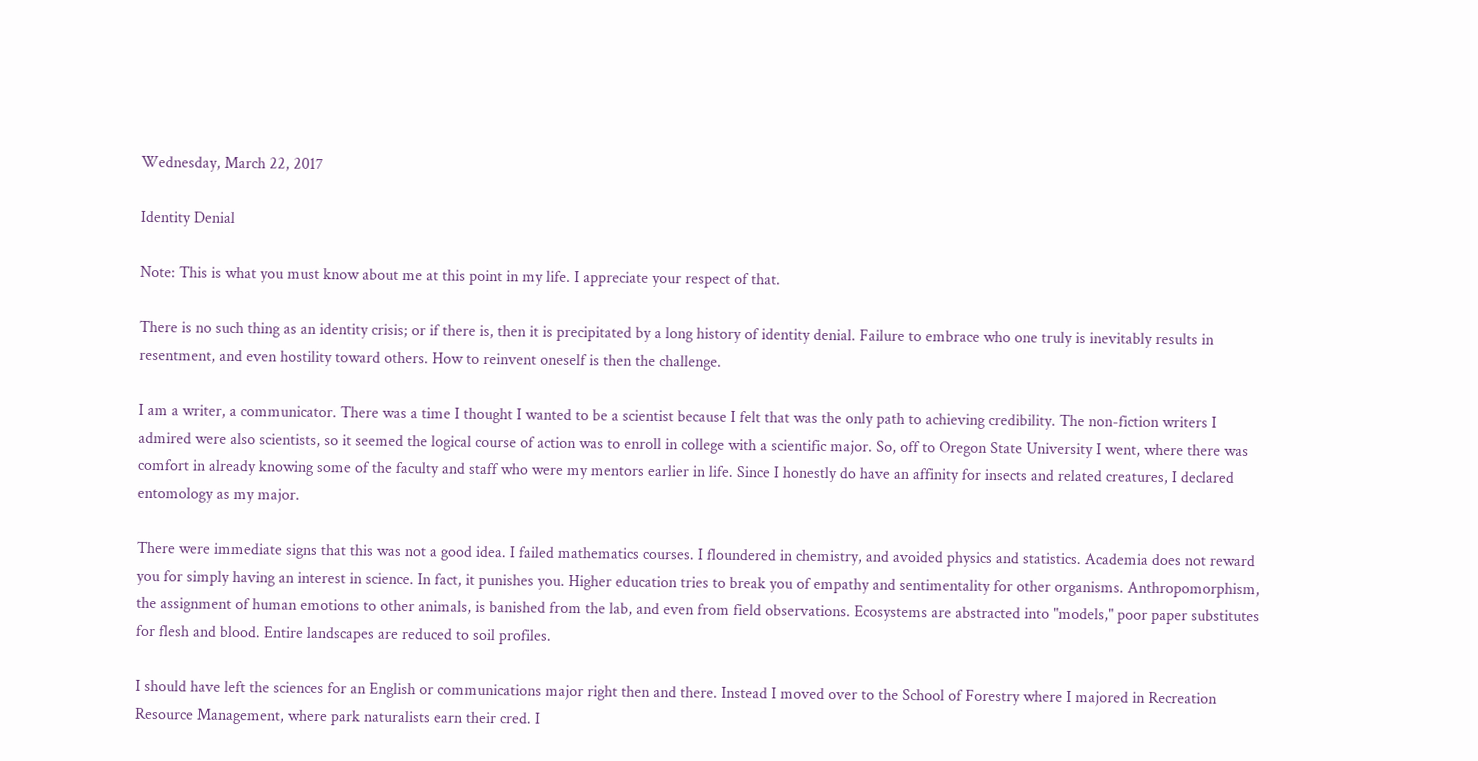Wednesday, March 22, 2017

Identity Denial

Note: This is what you must know about me at this point in my life. I appreciate your respect of that.

There is no such thing as an identity crisis; or if there is, then it is precipitated by a long history of identity denial. Failure to embrace who one truly is inevitably results in resentment, and even hostility toward others. How to reinvent oneself is then the challenge.

I am a writer, a communicator. There was a time I thought I wanted to be a scientist because I felt that was the only path to achieving credibility. The non-fiction writers I admired were also scientists, so it seemed the logical course of action was to enroll in college with a scientific major. So, off to Oregon State University I went, where there was comfort in already knowing some of the faculty and staff who were my mentors earlier in life. Since I honestly do have an affinity for insects and related creatures, I declared entomology as my major.

There were immediate signs that this was not a good idea. I failed mathematics courses. I floundered in chemistry, and avoided physics and statistics. Academia does not reward you for simply having an interest in science. In fact, it punishes you. Higher education tries to break you of empathy and sentimentality for other organisms. Anthropomorphism, the assignment of human emotions to other animals, is banished from the lab, and even from field observations. Ecosystems are abstracted into "models," poor paper substitutes for flesh and blood. Entire landscapes are reduced to soil profiles.

I should have left the sciences for an English or communications major right then and there. Instead I moved over to the School of Forestry where I majored in Recreation Resource Management, where park naturalists earn their cred. I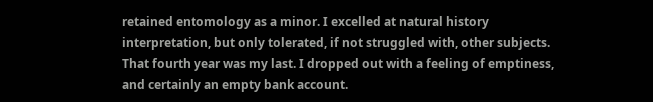retained entomology as a minor. I excelled at natural history interpretation, but only tolerated, if not struggled with, other subjects. That fourth year was my last. I dropped out with a feeling of emptiness, and certainly an empty bank account.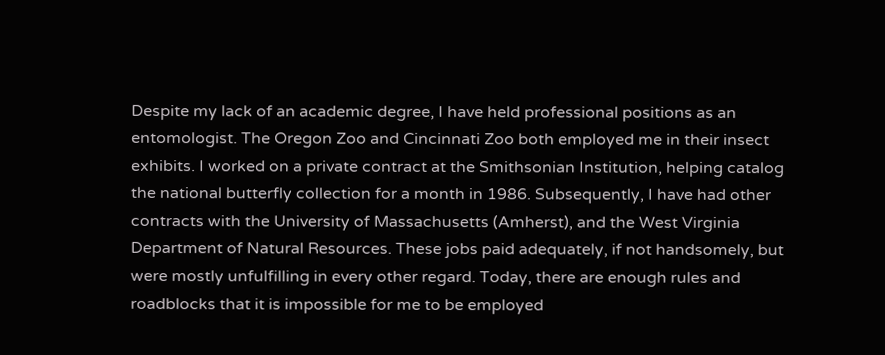Despite my lack of an academic degree, I have held professional positions as an entomologist. The Oregon Zoo and Cincinnati Zoo both employed me in their insect exhibits. I worked on a private contract at the Smithsonian Institution, helping catalog the national butterfly collection for a month in 1986. Subsequently, I have had other contracts with the University of Massachusetts (Amherst), and the West Virginia Department of Natural Resources. These jobs paid adequately, if not handsomely, but were mostly unfulfilling in every other regard. Today, there are enough rules and roadblocks that it is impossible for me to be employed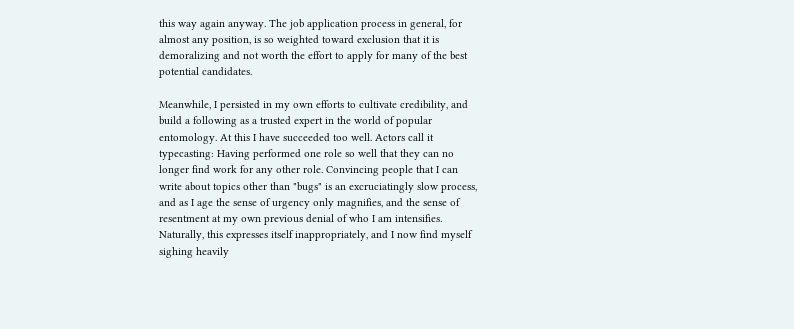this way again anyway. The job application process in general, for almost any position, is so weighted toward exclusion that it is demoralizing and not worth the effort to apply for many of the best potential candidates.

Meanwhile, I persisted in my own efforts to cultivate credibility, and build a following as a trusted expert in the world of popular entomology. At this I have succeeded too well. Actors call it typecasting: Having performed one role so well that they can no longer find work for any other role. Convincing people that I can write about topics other than "bugs" is an excruciatingly slow process, and as I age the sense of urgency only magnifies, and the sense of resentment at my own previous denial of who I am intensifies. Naturally, this expresses itself inappropriately, and I now find myself sighing heavily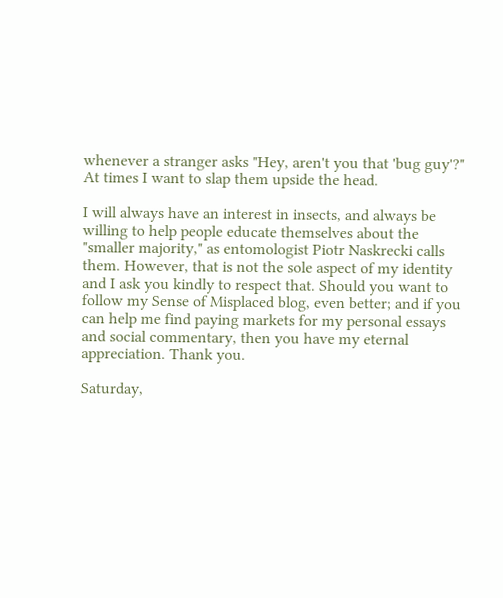whenever a stranger asks "Hey, aren't you that 'bug guy'?" At times I want to slap them upside the head.

I will always have an interest in insects, and always be willing to help people educate themselves about the "smaller majority," as entomologist Piotr Naskrecki calls them. However, that is not the sole aspect of my identity and I ask you kindly to respect that. Should you want to follow my Sense of Misplaced blog, even better; and if you can help me find paying markets for my personal essays and social commentary, then you have my eternal appreciation. Thank you.

Saturday,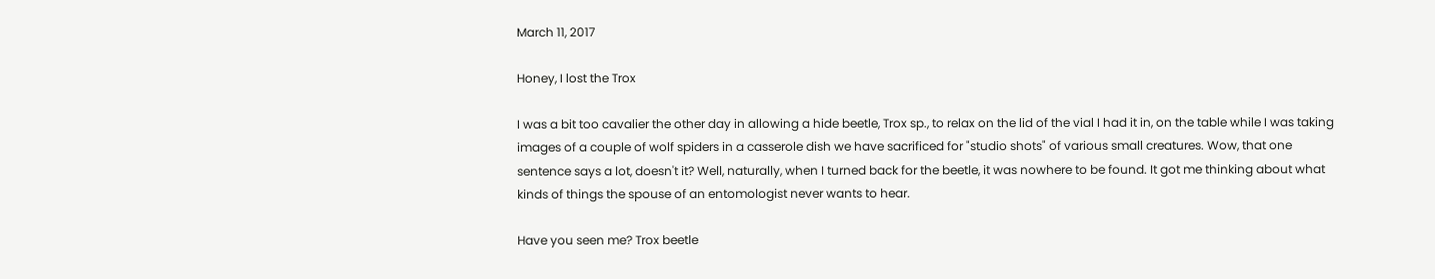March 11, 2017

Honey, I lost the Trox

I was a bit too cavalier the other day in allowing a hide beetle, Trox sp., to relax on the lid of the vial I had it in, on the table while I was taking images of a couple of wolf spiders in a casserole dish we have sacrificed for "studio shots" of various small creatures. Wow, that one sentence says a lot, doesn't it? Well, naturally, when I turned back for the beetle, it was nowhere to be found. It got me thinking about what kinds of things the spouse of an entomologist never wants to hear.

Have you seen me? Trox beetle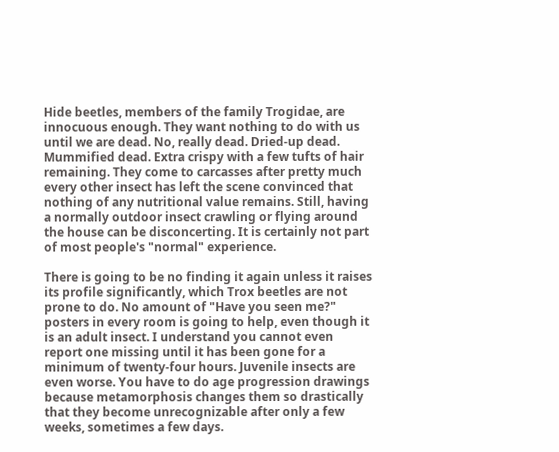Hide beetles, members of the family Trogidae, are innocuous enough. They want nothing to do with us until we are dead. No, really dead. Dried-up dead. Mummified dead. Extra crispy with a few tufts of hair remaining. They come to carcasses after pretty much every other insect has left the scene convinced that nothing of any nutritional value remains. Still, having a normally outdoor insect crawling or flying around the house can be disconcerting. It is certainly not part of most people's "normal" experience.

There is going to be no finding it again unless it raises its profile significantly, which Trox beetles are not prone to do. No amount of "Have you seen me?" posters in every room is going to help, even though it is an adult insect. I understand you cannot even report one missing until it has been gone for a minimum of twenty-four hours. Juvenile insects are even worse. You have to do age progression drawings because metamorphosis changes them so drastically that they become unrecognizable after only a few weeks, sometimes a few days.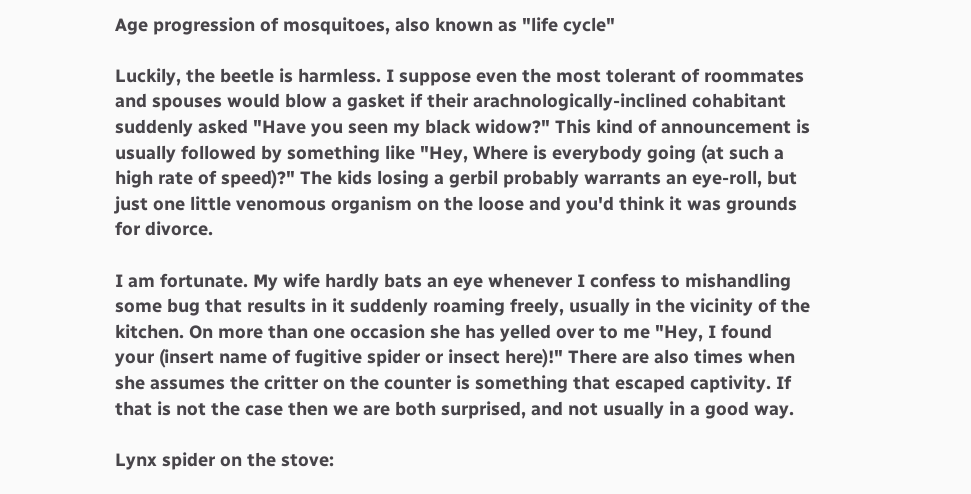Age progression of mosquitoes, also known as "life cycle"

Luckily, the beetle is harmless. I suppose even the most tolerant of roommates and spouses would blow a gasket if their arachnologically-inclined cohabitant suddenly asked "Have you seen my black widow?" This kind of announcement is usually followed by something like "Hey, Where is everybody going (at such a high rate of speed)?" The kids losing a gerbil probably warrants an eye-roll, but just one little venomous organism on the loose and you'd think it was grounds for divorce.

I am fortunate. My wife hardly bats an eye whenever I confess to mishandling some bug that results in it suddenly roaming freely, usually in the vicinity of the kitchen. On more than one occasion she has yelled over to me "Hey, I found your (insert name of fugitive spider or insect here)!" There are also times when she assumes the critter on the counter is something that escaped captivity. If that is not the case then we are both surprised, and not usually in a good way.

Lynx spider on the stove: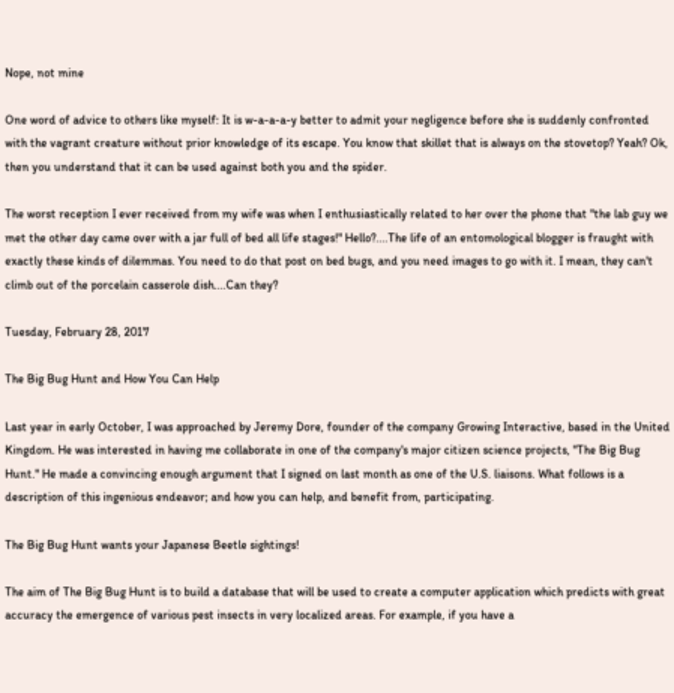Nope, not mine

One word of advice to others like myself: It is w-a-a-a-y better to admit your negligence before she is suddenly confronted with the vagrant creature without prior knowledge of its escape. You know that skillet that is always on the stovetop? Yeah? Ok, then you understand that it can be used against both you and the spider.

The worst reception I ever received from my wife was when I enthusiastically related to her over the phone that "the lab guy we met the other day came over with a jar full of bed all life stages!" Hello?....The life of an entomological blogger is fraught with exactly these kinds of dilemmas. You need to do that post on bed bugs, and you need images to go with it. I mean, they can't climb out of the porcelain casserole dish....Can they?

Tuesday, February 28, 2017

The Big Bug Hunt and How You Can Help

Last year in early October, I was approached by Jeremy Dore, founder of the company Growing Interactive, based in the United Kingdom. He was interested in having me collaborate in one of the company's major citizen science projects, "The Big Bug Hunt." He made a convincing enough argument that I signed on last month as one of the U.S. liaisons. What follows is a description of this ingenious endeavor; and how you can help, and benefit from, participating.

The Big Bug Hunt wants your Japanese Beetle sightings!

The aim of The Big Bug Hunt is to build a database that will be used to create a computer application which predicts with great accuracy the emergence of various pest insects in very localized areas. For example, if you have a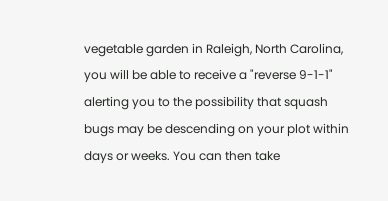vegetable garden in Raleigh, North Carolina, you will be able to receive a "reverse 9-1-1" alerting you to the possibility that squash bugs may be descending on your plot within days or weeks. You can then take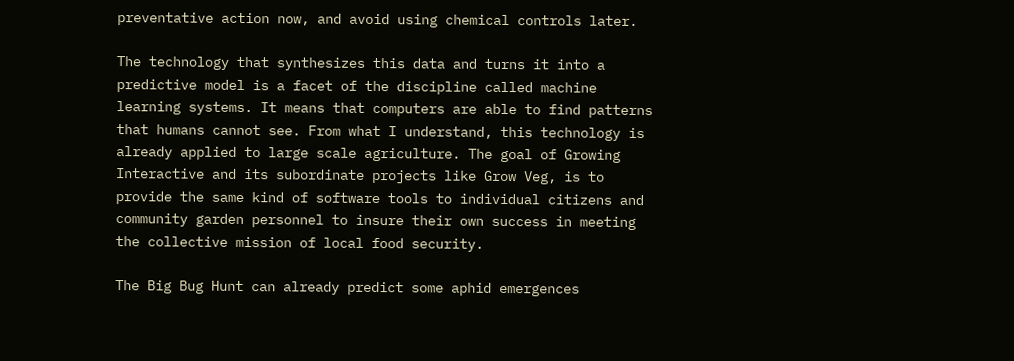preventative action now, and avoid using chemical controls later.

The technology that synthesizes this data and turns it into a predictive model is a facet of the discipline called machine learning systems. It means that computers are able to find patterns that humans cannot see. From what I understand, this technology is already applied to large scale agriculture. The goal of Growing Interactive and its subordinate projects like Grow Veg, is to provide the same kind of software tools to individual citizens and community garden personnel to insure their own success in meeting the collective mission of local food security.

The Big Bug Hunt can already predict some aphid emergences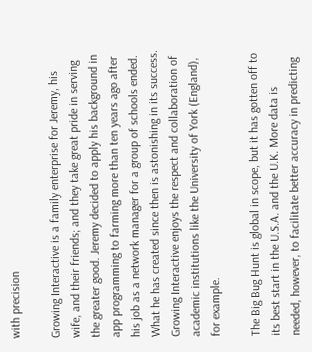with precision

Growing Interactive is a family enterprise for Jeremy, his wife, and their friends; and they take great pride in serving the greater good. Jeremy decided to apply his background in app programming to farming more than ten years ago after his job as a network manager for a group of schools ended. What he has created since then is astonishing in its success. Growing Interactive enjoys the respect and collaboration of academic institutions like the University of York (England), for example.

The Big Bug Hunt is global in scope, but it has gotten off to its best start in the U.S.A. and the U.K. More data is needed, however, to facilitate better accuracy in predicting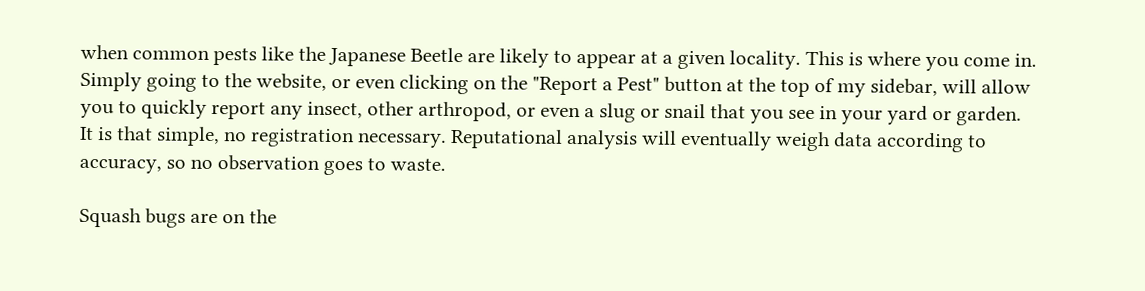when common pests like the Japanese Beetle are likely to appear at a given locality. This is where you come in. Simply going to the website, or even clicking on the "Report a Pest" button at the top of my sidebar, will allow you to quickly report any insect, other arthropod, or even a slug or snail that you see in your yard or garden. It is that simple, no registration necessary. Reputational analysis will eventually weigh data according to accuracy, so no observation goes to waste.

Squash bugs are on the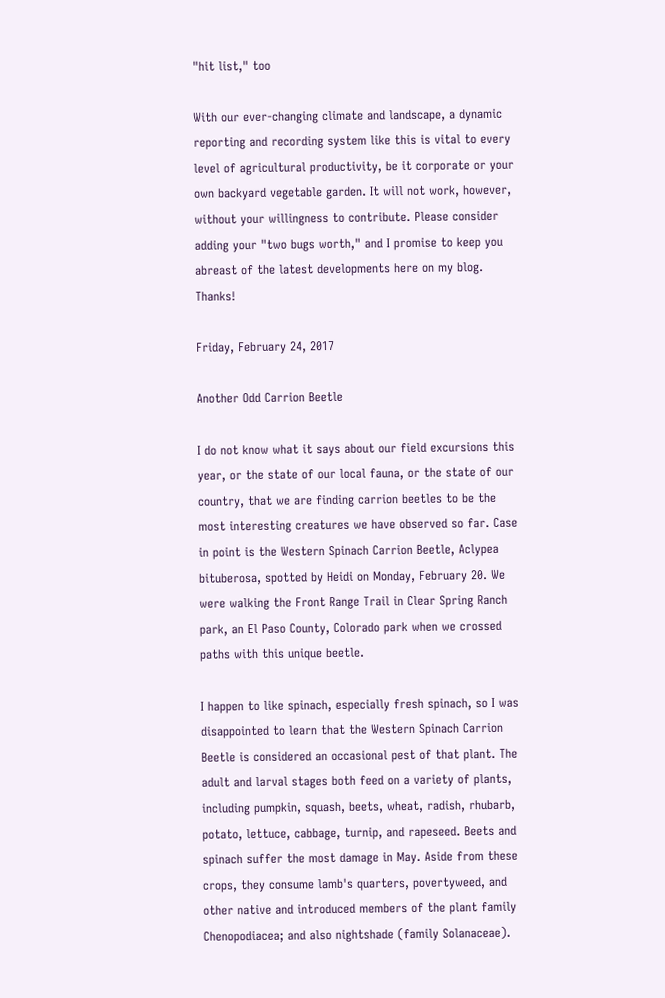"hit list," too

With our ever-changing climate and landscape, a dynamic reporting and recording system like this is vital to every level of agricultural productivity, be it corporate or your own backyard vegetable garden. It will not work, however, without your willingness to contribute. Please consider adding your "two bugs worth," and I promise to keep you abreast of the latest developments here on my blog. Thanks!

Friday, February 24, 2017

Another Odd Carrion Beetle

I do not know what it says about our field excursions this year, or the state of our local fauna, or the state of our country, that we are finding carrion beetles to be the most interesting creatures we have observed so far. Case in point is the Western Spinach Carrion Beetle, Aclypea bituberosa, spotted by Heidi on Monday, February 20. We were walking the Front Range Trail in Clear Spring Ranch park, an El Paso County, Colorado park when we crossed paths with this unique beetle.

I happen to like spinach, especially fresh spinach, so I was disappointed to learn that the Western Spinach Carrion Beetle is considered an occasional pest of that plant. The adult and larval stages both feed on a variety of plants, including pumpkin, squash, beets, wheat, radish, rhubarb, potato, lettuce, cabbage, turnip, and rapeseed. Beets and spinach suffer the most damage in May. Aside from these crops, they consume lamb's quarters, povertyweed, and other native and introduced members of the plant family Chenopodiacea; and also nightshade (family Solanaceae).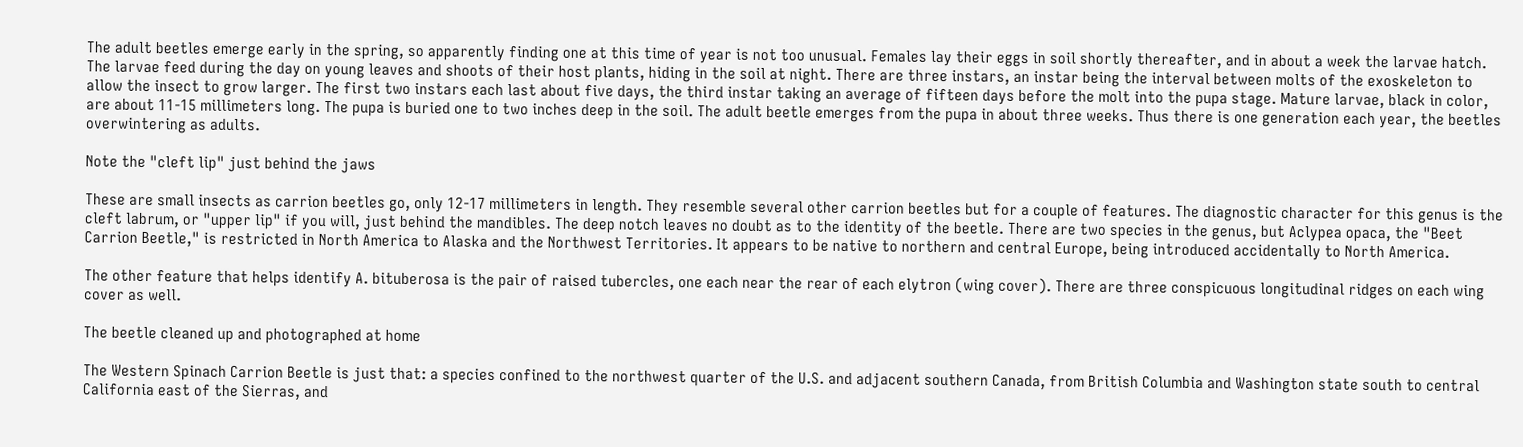The adult beetles emerge early in the spring, so apparently finding one at this time of year is not too unusual. Females lay their eggs in soil shortly thereafter, and in about a week the larvae hatch. The larvae feed during the day on young leaves and shoots of their host plants, hiding in the soil at night. There are three instars, an instar being the interval between molts of the exoskeleton to allow the insect to grow larger. The first two instars each last about five days, the third instar taking an average of fifteen days before the molt into the pupa stage. Mature larvae, black in color, are about 11-15 millimeters long. The pupa is buried one to two inches deep in the soil. The adult beetle emerges from the pupa in about three weeks. Thus there is one generation each year, the beetles overwintering as adults.

Note the "cleft lip" just behind the jaws

These are small insects as carrion beetles go, only 12-17 millimeters in length. They resemble several other carrion beetles but for a couple of features. The diagnostic character for this genus is the cleft labrum, or "upper lip" if you will, just behind the mandibles. The deep notch leaves no doubt as to the identity of the beetle. There are two species in the genus, but Aclypea opaca, the "Beet Carrion Beetle," is restricted in North America to Alaska and the Northwest Territories. It appears to be native to northern and central Europe, being introduced accidentally to North America.

The other feature that helps identify A. bituberosa is the pair of raised tubercles, one each near the rear of each elytron (wing cover). There are three conspicuous longitudinal ridges on each wing cover as well.

The beetle cleaned up and photographed at home

The Western Spinach Carrion Beetle is just that: a species confined to the northwest quarter of the U.S. and adjacent southern Canada, from British Columbia and Washington state south to central California east of the Sierras, and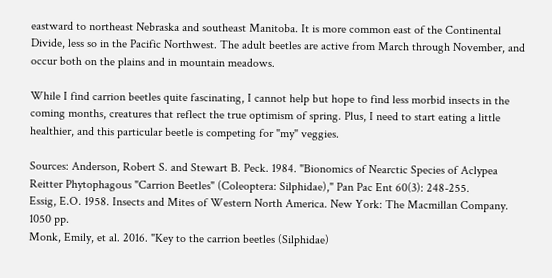eastward to northeast Nebraska and southeast Manitoba. It is more common east of the Continental Divide, less so in the Pacific Northwest. The adult beetles are active from March through November, and occur both on the plains and in mountain meadows.

While I find carrion beetles quite fascinating, I cannot help but hope to find less morbid insects in the coming months, creatures that reflect the true optimism of spring. Plus, I need to start eating a little healthier, and this particular beetle is competing for "my" veggies.

Sources: Anderson, Robert S. and Stewart B. Peck. 1984. "Bionomics of Nearctic Species of Aclypea Reitter Phytophagous "Carrion Beetles" (Coleoptera: Silphidae)," Pan Pac Ent 60(3): 248-255.
Essig, E.O. 1958. Insects and Mites of Western North America. New York: The Macmillan Company. 1050 pp.
Monk, Emily, et al. 2016. "Key to the carrion beetles (Silphidae)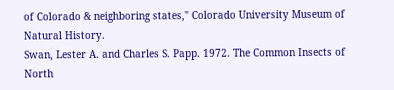of Colorado & neighboring states," Colorado University Museum of Natural History.
Swan, Lester A. and Charles S. Papp. 1972. The Common Insects of North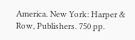America. New York: Harper & Row, Publishers. 750 pp.